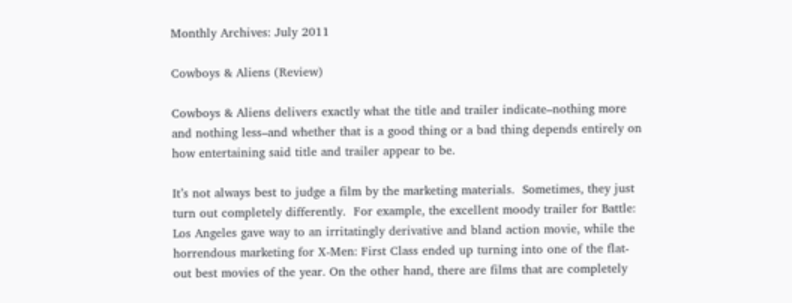Monthly Archives: July 2011

Cowboys & Aliens (Review)

Cowboys & Aliens delivers exactly what the title and trailer indicate–nothing more and nothing less–and whether that is a good thing or a bad thing depends entirely on how entertaining said title and trailer appear to be.

It’s not always best to judge a film by the marketing materials.  Sometimes, they just turn out completely differently.  For example, the excellent moody trailer for Battle: Los Angeles gave way to an irritatingly derivative and bland action movie, while the horrendous marketing for X-Men: First Class ended up turning into one of the flat-out best movies of the year. On the other hand, there are films that are completely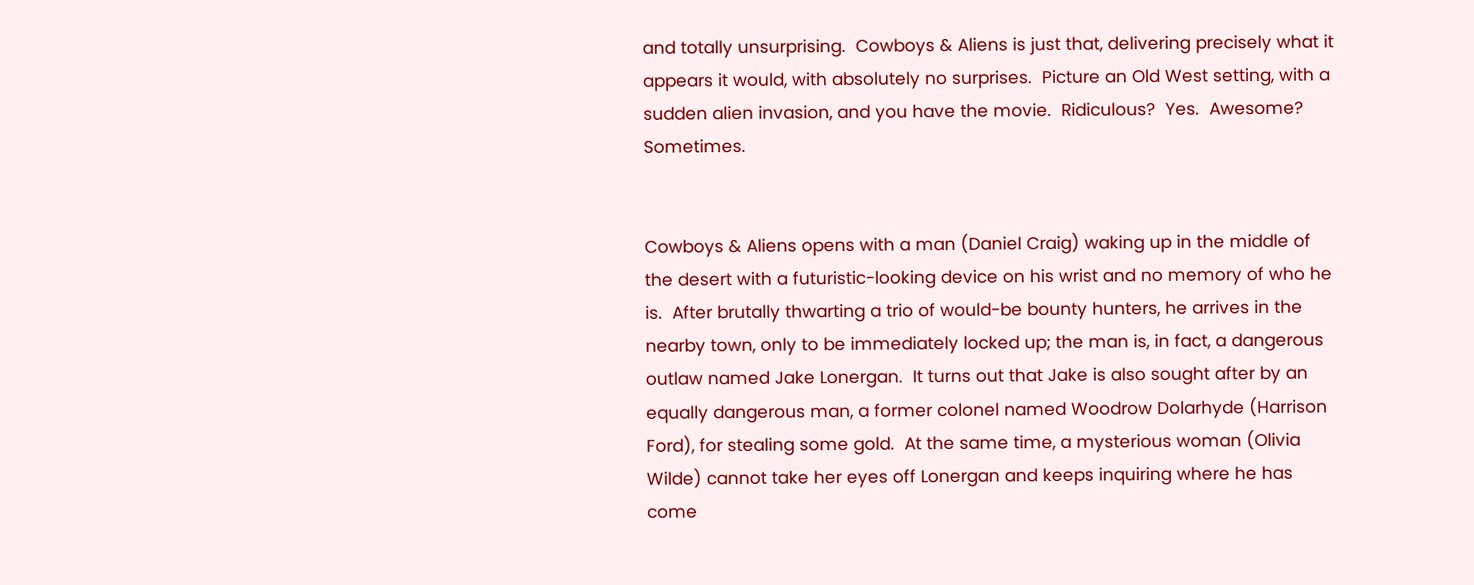and totally unsurprising.  Cowboys & Aliens is just that, delivering precisely what it appears it would, with absolutely no surprises.  Picture an Old West setting, with a sudden alien invasion, and you have the movie.  Ridiculous?  Yes.  Awesome?  Sometimes.


Cowboys & Aliens opens with a man (Daniel Craig) waking up in the middle of the desert with a futuristic-looking device on his wrist and no memory of who he is.  After brutally thwarting a trio of would-be bounty hunters, he arrives in the nearby town, only to be immediately locked up; the man is, in fact, a dangerous outlaw named Jake Lonergan.  It turns out that Jake is also sought after by an equally dangerous man, a former colonel named Woodrow Dolarhyde (Harrison Ford), for stealing some gold.  At the same time, a mysterious woman (Olivia Wilde) cannot take her eyes off Lonergan and keeps inquiring where he has come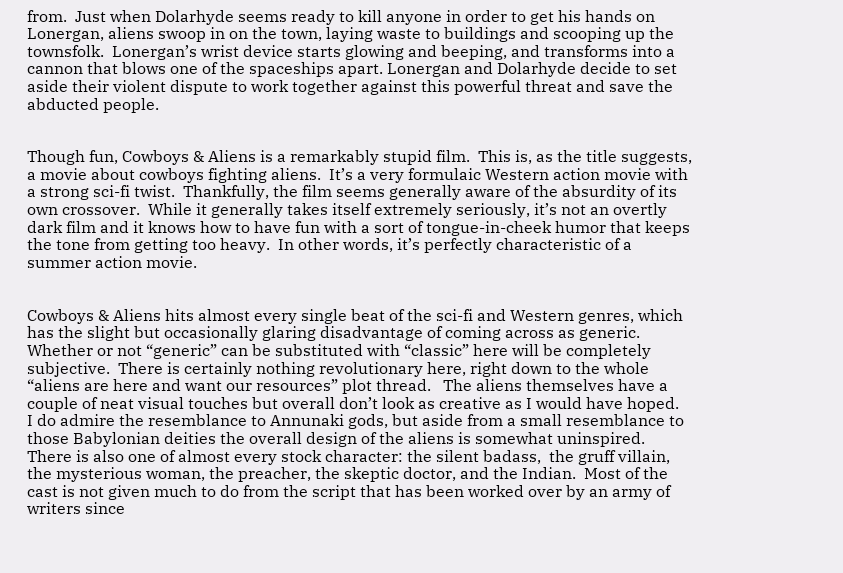from.  Just when Dolarhyde seems ready to kill anyone in order to get his hands on Lonergan, aliens swoop in on the town, laying waste to buildings and scooping up the townsfolk.  Lonergan’s wrist device starts glowing and beeping, and transforms into a cannon that blows one of the spaceships apart. Lonergan and Dolarhyde decide to set aside their violent dispute to work together against this powerful threat and save the abducted people.


Though fun, Cowboys & Aliens is a remarkably stupid film.  This is, as the title suggests, a movie about cowboys fighting aliens.  It’s a very formulaic Western action movie with a strong sci-fi twist.  Thankfully, the film seems generally aware of the absurdity of its own crossover.  While it generally takes itself extremely seriously, it’s not an overtly dark film and it knows how to have fun with a sort of tongue-in-cheek humor that keeps the tone from getting too heavy.  In other words, it’s perfectly characteristic of a summer action movie.


Cowboys & Aliens hits almost every single beat of the sci-fi and Western genres, which has the slight but occasionally glaring disadvantage of coming across as generic.  Whether or not “generic” can be substituted with “classic” here will be completely subjective.  There is certainly nothing revolutionary here, right down to the whole “aliens are here and want our resources” plot thread.   The aliens themselves have a couple of neat visual touches but overall don’t look as creative as I would have hoped.  I do admire the resemblance to Annunaki gods, but aside from a small resemblance to those Babylonian deities the overall design of the aliens is somewhat uninspired.   There is also one of almost every stock character: the silent badass,  the gruff villain, the mysterious woman, the preacher, the skeptic doctor, and the Indian.  Most of the cast is not given much to do from the script that has been worked over by an army of writers since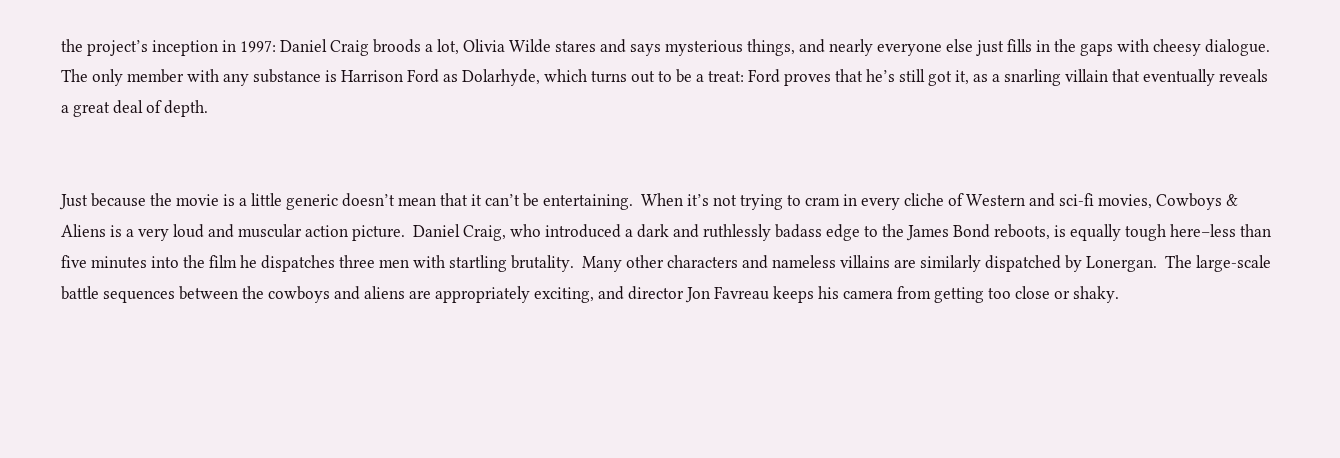the project’s inception in 1997: Daniel Craig broods a lot, Olivia Wilde stares and says mysterious things, and nearly everyone else just fills in the gaps with cheesy dialogue.  The only member with any substance is Harrison Ford as Dolarhyde, which turns out to be a treat: Ford proves that he’s still got it, as a snarling villain that eventually reveals a great deal of depth.


Just because the movie is a little generic doesn’t mean that it can’t be entertaining.  When it’s not trying to cram in every cliche of Western and sci-fi movies, Cowboys & Aliens is a very loud and muscular action picture.  Daniel Craig, who introduced a dark and ruthlessly badass edge to the James Bond reboots, is equally tough here–less than five minutes into the film he dispatches three men with startling brutality.  Many other characters and nameless villains are similarly dispatched by Lonergan.  The large-scale battle sequences between the cowboys and aliens are appropriately exciting, and director Jon Favreau keeps his camera from getting too close or shaky.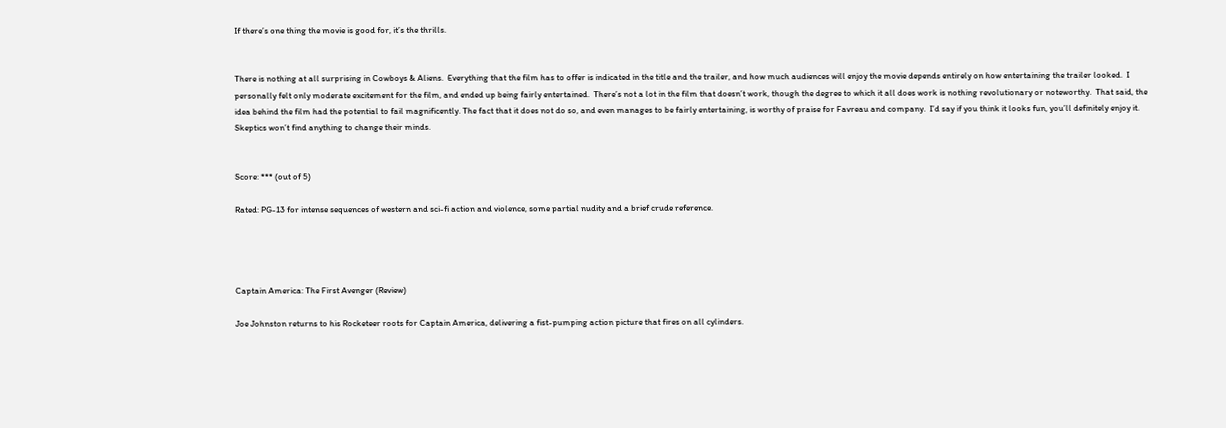If there’s one thing the movie is good for, it’s the thrills.


There is nothing at all surprising in Cowboys & Aliens.  Everything that the film has to offer is indicated in the title and the trailer, and how much audiences will enjoy the movie depends entirely on how entertaining the trailer looked.  I personally felt only moderate excitement for the film, and ended up being fairly entertained.  There’s not a lot in the film that doesn’t work, though the degree to which it all does work is nothing revolutionary or noteworthy.  That said, the idea behind the film had the potential to fail magnificently. The fact that it does not do so, and even manages to be fairly entertaining, is worthy of praise for Favreau and company.  I’d say if you think it looks fun, you’ll definitely enjoy it.  Skeptics won’t find anything to change their minds.


Score: *** (out of 5)

Rated: PG-13 for intense sequences of western and sci-fi action and violence, some partial nudity and a brief crude reference.




Captain America: The First Avenger (Review)

Joe Johnston returns to his Rocketeer roots for Captain America, delivering a fist-pumping action picture that fires on all cylinders.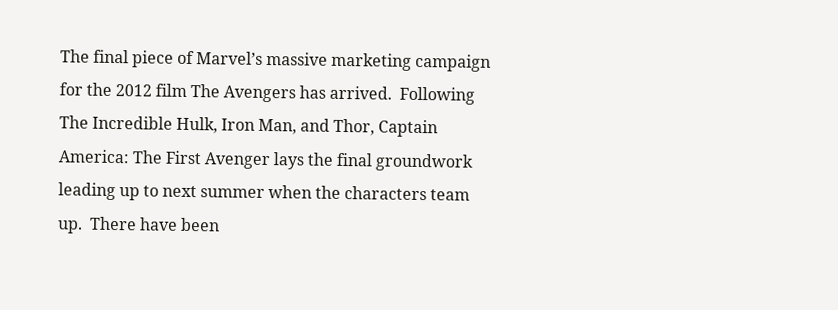The final piece of Marvel’s massive marketing campaign for the 2012 film The Avengers has arrived.  Following The Incredible Hulk, Iron Man, and Thor, Captain America: The First Avenger lays the final groundwork leading up to next summer when the characters team up.  There have been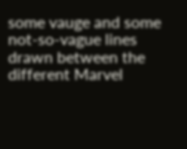some vauge and some not-so-vague lines drawn between the different Marvel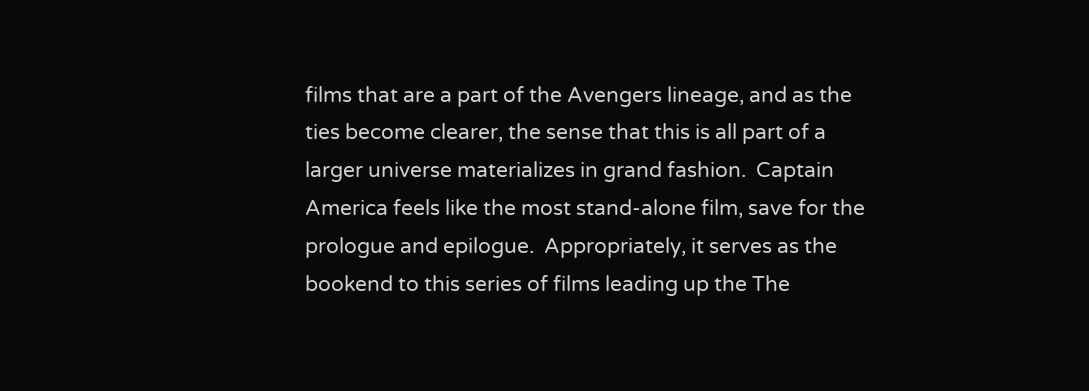films that are a part of the Avengers lineage, and as the ties become clearer, the sense that this is all part of a larger universe materializes in grand fashion.  Captain America feels like the most stand-alone film, save for the prologue and epilogue.  Appropriately, it serves as the bookend to this series of films leading up the The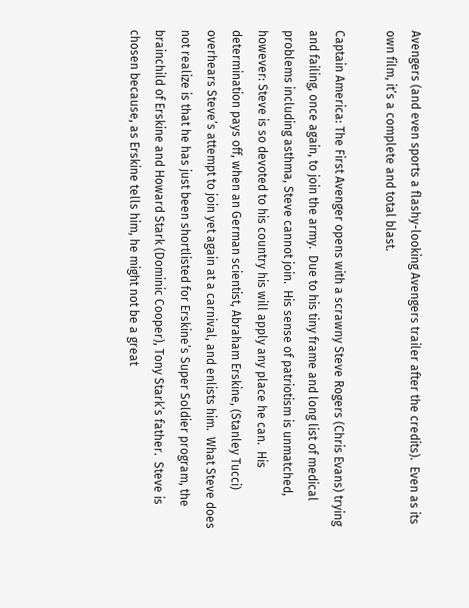Avengers (and even sports a flashy-looking Avengers trailer after the credits).  Even as its own film, it’s a complete and total blast.

Captain America: The First Avenger opens with a scrawny Steve Rogers (Chris Evans) trying and failing, once again, to join the army.  Due to his tiny frame and long list of medical problems including asthma, Steve cannot join.  His sense of patriotism is unmatched, however: Steve is so devoted to his country his will apply any place he can.  His determination pays off, when an German scientist, Abraham Erskine, (Stanley Tucci) overhears Steve’s attempt to join yet again at a carnival, and enlists him.  What Steve does not realize is that he has just been shortlisted for Erskine’s Super Soldier program, the brainchild of Erskine and Howard Stark (Dominic Cooper), Tony Stark’s father.  Steve is chosen because, as Erskine tells him, he might not be a great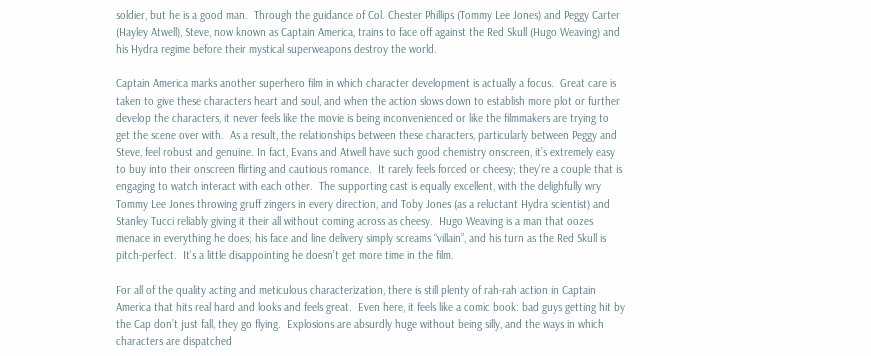soldier, but he is a good man.  Through the guidance of Col. Chester Phillips (Tommy Lee Jones) and Peggy Carter (Hayley Atwell), Steve, now known as Captain America, trains to face off against the Red Skull (Hugo Weaving) and his Hydra regime before their mystical superweapons destroy the world.

Captain America marks another superhero film in which character development is actually a focus.  Great care is taken to give these characters heart and soul, and when the action slows down to establish more plot or further develop the characters, it never feels like the movie is being inconvenienced or like the filmmakers are trying to get the scene over with.  As a result, the relationships between these characters, particularly between Peggy and Steve, feel robust and genuine. In fact, Evans and Atwell have such good chemistry onscreen, it’s extremely easy to buy into their onscreen flirting and cautious romance.  It rarely feels forced or cheesy; they’re a couple that is engaging to watch interact with each other.  The supporting cast is equally excellent, with the delighfully wry Tommy Lee Jones throwing gruff zingers in every direction, and Toby Jones (as a reluctant Hydra scientist) and Stanley Tucci reliably giving it their all without coming across as cheesy.  Hugo Weaving is a man that oozes menace in everything he does; his face and line delivery simply screams “villain”, and his turn as the Red Skull is pitch-perfect.  It’s a little disappointing he doesn’t get more time in the film.

For all of the quality acting and meticulous characterization, there is still plenty of rah-rah action in Captain America that hits real hard and looks and feels great.  Even here, it feels like a comic book: bad guys getting hit by the Cap don’t just fall, they go flying.  Explosions are absurdly huge without being silly, and the ways in which characters are dispatched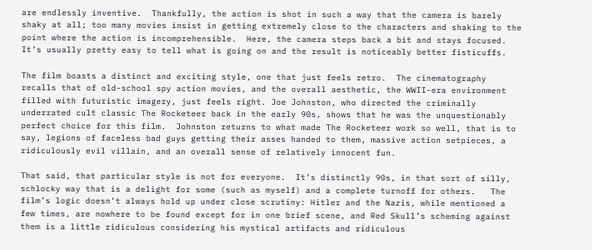are endlessly inventive.  Thankfully, the action is shot in such a way that the camera is barely shaky at all; too many movies insist in getting extremely close to the characters and shaking to the point where the action is incomprehensible.  Here, the camera steps back a bit and stays focused.  It’s usually pretty easy to tell what is going on and the result is noticeably better fisticuffs.

The film boasts a distinct and exciting style, one that just feels retro.  The cinematography recalls that of old-school spy action movies, and the overall aesthetic, the WWII-era environment filled with futuristic imagery, just feels right. Joe Johnston, who directed the criminally underrated cult classic The Rocketeer back in the early 90s, shows that he was the unquestionably perfect choice for this film.  Johnston returns to what made The Rocketeer work so well, that is to say, legions of faceless bad guys getting their asses handed to them, massive action setpieces, a ridiculously evil villain, and an overall sense of relatively innocent fun.

That said, that particular style is not for everyone.  It’s distinctly 90s, in that sort of silly, schlocky way that is a delight for some (such as myself) and a complete turnoff for others.   The film’s logic doesn’t always hold up under close scrutiny: Hitler and the Nazis, while mentioned a few times, are nowhere to be found except for in one brief scene, and Red Skull’s scheming against them is a little ridiculous considering his mystical artifacts and ridiculous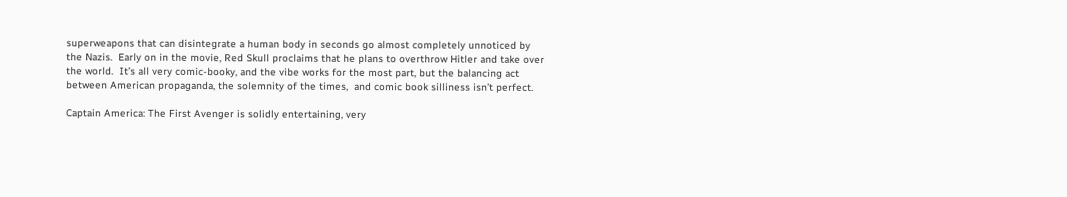superweapons that can disintegrate a human body in seconds go almost completely unnoticed by the Nazis.  Early on in the movie, Red Skull proclaims that he plans to overthrow Hitler and take over the world.  It’s all very comic-booky, and the vibe works for the most part, but the balancing act between American propaganda, the solemnity of the times,  and comic book silliness isn’t perfect.

Captain America: The First Avenger is solidly entertaining, very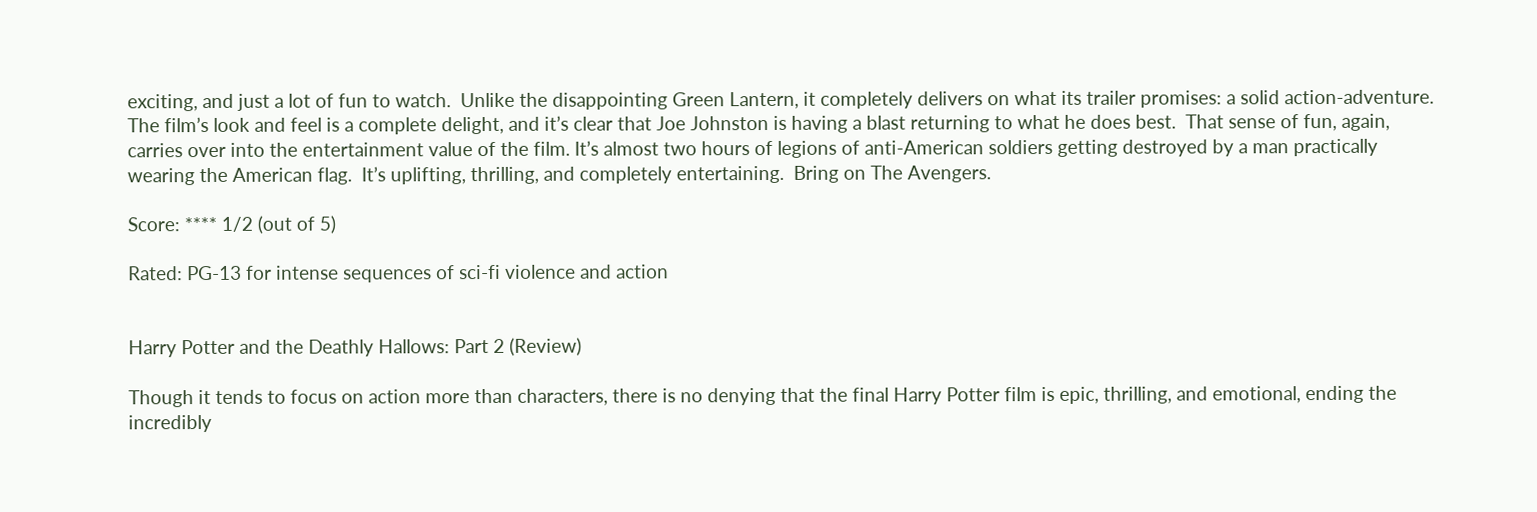exciting, and just a lot of fun to watch.  Unlike the disappointing Green Lantern, it completely delivers on what its trailer promises: a solid action-adventure.  The film’s look and feel is a complete delight, and it’s clear that Joe Johnston is having a blast returning to what he does best.  That sense of fun, again, carries over into the entertainment value of the film. It’s almost two hours of legions of anti-American soldiers getting destroyed by a man practically wearing the American flag.  It’s uplifting, thrilling, and completely entertaining.  Bring on The Avengers.

Score: **** 1/2 (out of 5)

Rated: PG-13 for intense sequences of sci-fi violence and action


Harry Potter and the Deathly Hallows: Part 2 (Review)

Though it tends to focus on action more than characters, there is no denying that the final Harry Potter film is epic, thrilling, and emotional, ending the incredibly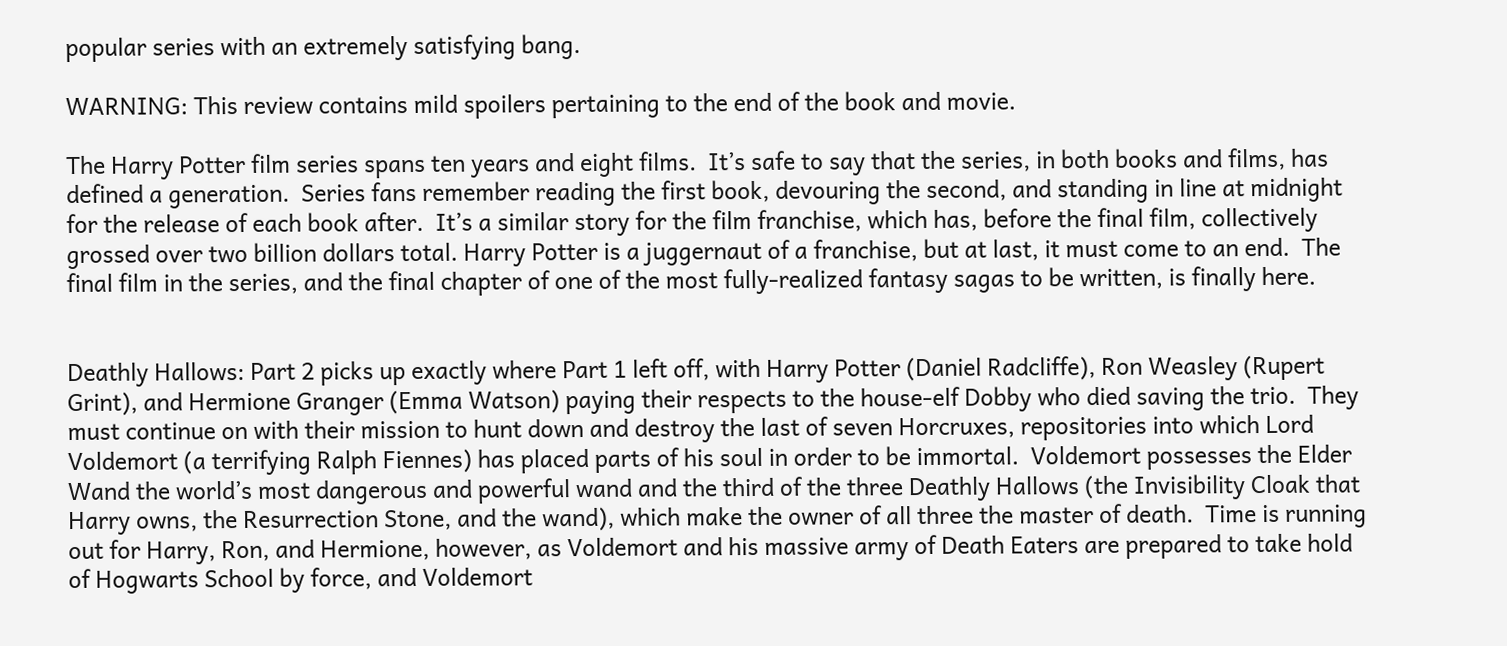popular series with an extremely satisfying bang.

WARNING: This review contains mild spoilers pertaining to the end of the book and movie.

The Harry Potter film series spans ten years and eight films.  It’s safe to say that the series, in both books and films, has defined a generation.  Series fans remember reading the first book, devouring the second, and standing in line at midnight for the release of each book after.  It’s a similar story for the film franchise, which has, before the final film, collectively grossed over two billion dollars total. Harry Potter is a juggernaut of a franchise, but at last, it must come to an end.  The final film in the series, and the final chapter of one of the most fully-realized fantasy sagas to be written, is finally here.


Deathly Hallows: Part 2 picks up exactly where Part 1 left off, with Harry Potter (Daniel Radcliffe), Ron Weasley (Rupert Grint), and Hermione Granger (Emma Watson) paying their respects to the house-elf Dobby who died saving the trio.  They must continue on with their mission to hunt down and destroy the last of seven Horcruxes, repositories into which Lord Voldemort (a terrifying Ralph Fiennes) has placed parts of his soul in order to be immortal.  Voldemort possesses the Elder Wand the world’s most dangerous and powerful wand and the third of the three Deathly Hallows (the Invisibility Cloak that Harry owns, the Resurrection Stone, and the wand), which make the owner of all three the master of death.  Time is running out for Harry, Ron, and Hermione, however, as Voldemort and his massive army of Death Eaters are prepared to take hold of Hogwarts School by force, and Voldemort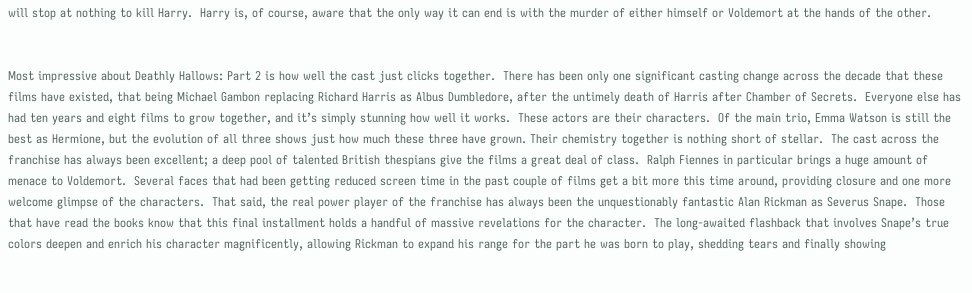will stop at nothing to kill Harry.  Harry is, of course, aware that the only way it can end is with the murder of either himself or Voldemort at the hands of the other.


Most impressive about Deathly Hallows: Part 2 is how well the cast just clicks together.  There has been only one significant casting change across the decade that these films have existed, that being Michael Gambon replacing Richard Harris as Albus Dumbledore, after the untimely death of Harris after Chamber of Secrets.  Everyone else has had ten years and eight films to grow together, and it’s simply stunning how well it works.  These actors are their characters.  Of the main trio, Emma Watson is still the best as Hermione, but the evolution of all three shows just how much these three have grown. Their chemistry together is nothing short of stellar.  The cast across the franchise has always been excellent; a deep pool of talented British thespians give the films a great deal of class.  Ralph Fiennes in particular brings a huge amount of menace to Voldemort.  Several faces that had been getting reduced screen time in the past couple of films get a bit more this time around, providing closure and one more welcome glimpse of the characters.  That said, the real power player of the franchise has always been the unquestionably fantastic Alan Rickman as Severus Snape.  Those that have read the books know that this final installment holds a handful of massive revelations for the character.  The long-awaited flashback that involves Snape’s true colors deepen and enrich his character magnificently, allowing Rickman to expand his range for the part he was born to play, shedding tears and finally showing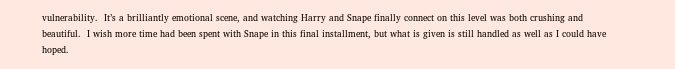vulnerability.  It’s a brilliantly emotional scene, and watching Harry and Snape finally connect on this level was both crushing and beautiful.  I wish more time had been spent with Snape in this final installment, but what is given is still handled as well as I could have hoped.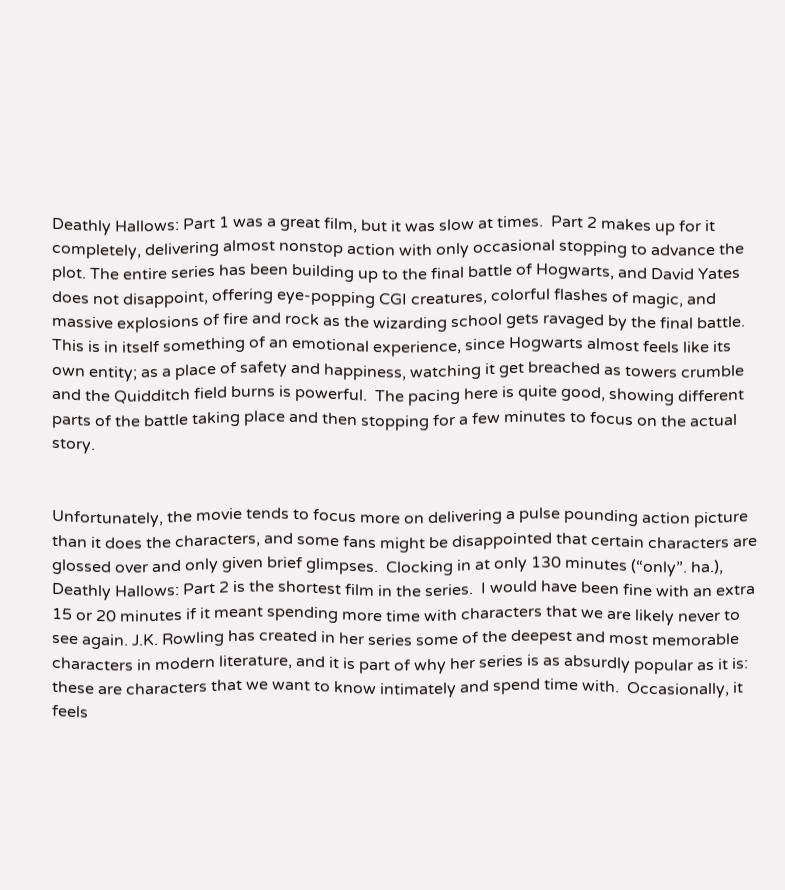Deathly Hallows: Part 1 was a great film, but it was slow at times.  Part 2 makes up for it completely, delivering almost nonstop action with only occasional stopping to advance the plot. The entire series has been building up to the final battle of Hogwarts, and David Yates does not disappoint, offering eye-popping CGI creatures, colorful flashes of magic, and massive explosions of fire and rock as the wizarding school gets ravaged by the final battle.  This is in itself something of an emotional experience, since Hogwarts almost feels like its own entity; as a place of safety and happiness, watching it get breached as towers crumble and the Quidditch field burns is powerful.  The pacing here is quite good, showing different parts of the battle taking place and then stopping for a few minutes to focus on the actual story.


Unfortunately, the movie tends to focus more on delivering a pulse pounding action picture than it does the characters, and some fans might be disappointed that certain characters are glossed over and only given brief glimpses.  Clocking in at only 130 minutes (“only”. ha.), Deathly Hallows: Part 2 is the shortest film in the series.  I would have been fine with an extra 15 or 20 minutes if it meant spending more time with characters that we are likely never to see again. J.K. Rowling has created in her series some of the deepest and most memorable characters in modern literature, and it is part of why her series is as absurdly popular as it is: these are characters that we want to know intimately and spend time with.  Occasionally, it feels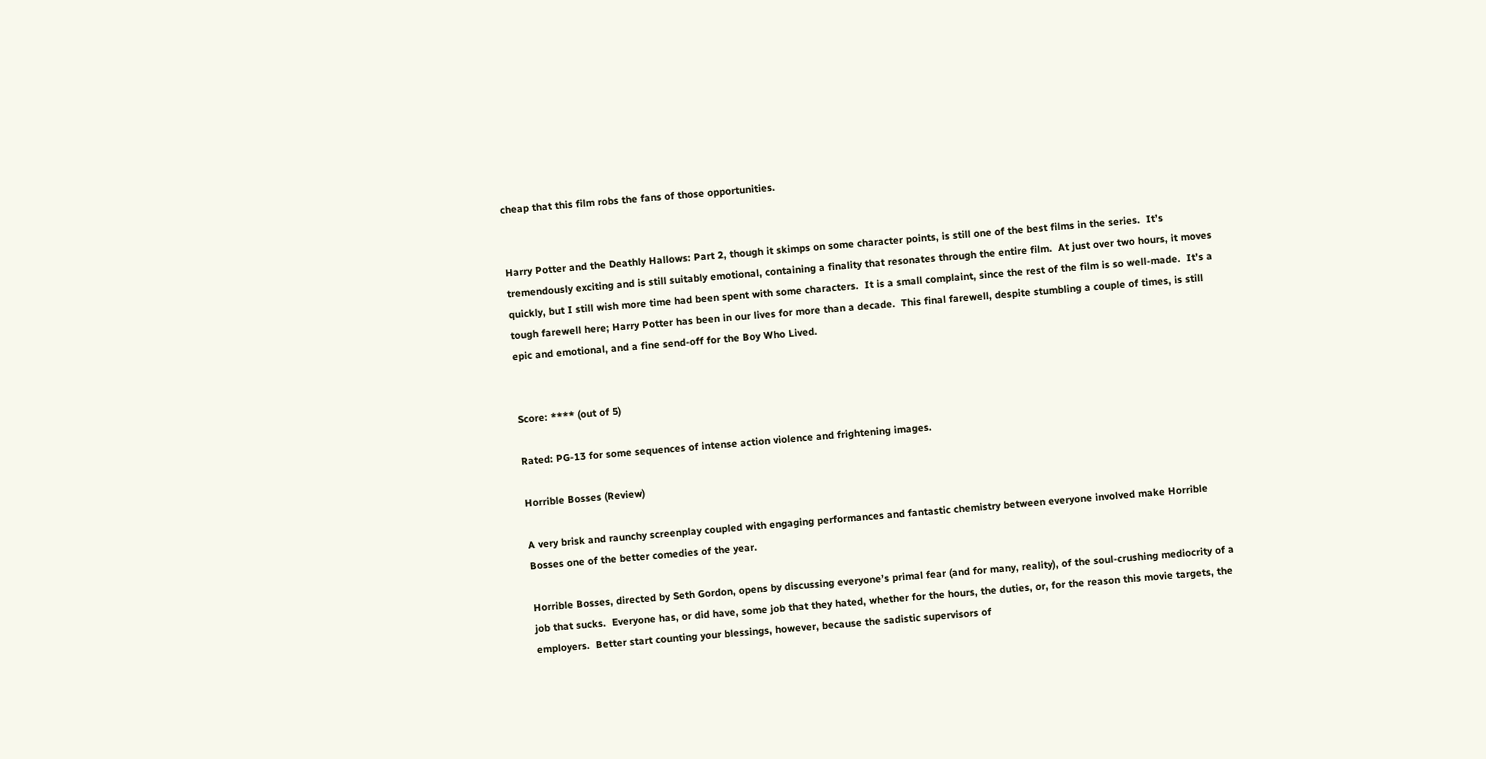cheap that this film robs the fans of those opportunities.


Harry Potter and the Deathly Hallows: Part 2, though it skimps on some character points, is still one of the best films in the series.  It’s tremendously exciting and is still suitably emotional, containing a finality that resonates through the entire film.  At just over two hours, it moves quickly, but I still wish more time had been spent with some characters.  It is a small complaint, since the rest of the film is so well-made.  It’s a tough farewell here; Harry Potter has been in our lives for more than a decade.  This final farewell, despite stumbling a couple of times, is still epic and emotional, and a fine send-off for the Boy Who Lived.


Score: **** (out of 5)

Rated: PG-13 for some sequences of intense action violence and frightening images.

Horrible Bosses (Review)

A very brisk and raunchy screenplay coupled with engaging performances and fantastic chemistry between everyone involved make Horrible Bosses one of the better comedies of the year.

Horrible Bosses, directed by Seth Gordon, opens by discussing everyone’s primal fear (and for many, reality), of the soul-crushing mediocrity of a job that sucks.  Everyone has, or did have, some job that they hated, whether for the hours, the duties, or, for the reason this movie targets, the employers.  Better start counting your blessings, however, because the sadistic supervisors of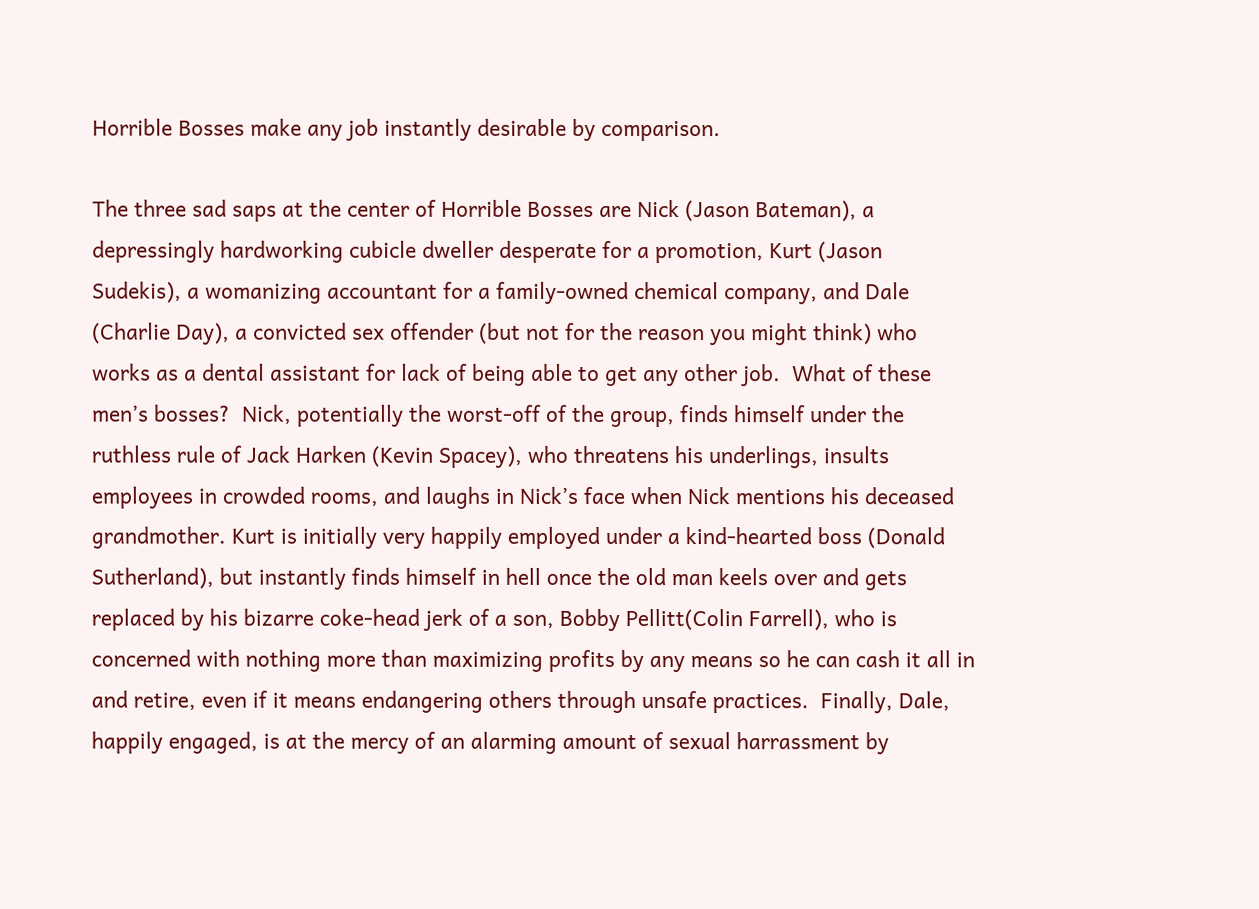Horrible Bosses make any job instantly desirable by comparison.

The three sad saps at the center of Horrible Bosses are Nick (Jason Bateman), a depressingly hardworking cubicle dweller desperate for a promotion, Kurt (Jason Sudekis), a womanizing accountant for a family-owned chemical company, and Dale (Charlie Day), a convicted sex offender (but not for the reason you might think) who works as a dental assistant for lack of being able to get any other job.  What of these men’s bosses?  Nick, potentially the worst-off of the group, finds himself under the ruthless rule of Jack Harken (Kevin Spacey), who threatens his underlings, insults employees in crowded rooms, and laughs in Nick’s face when Nick mentions his deceased grandmother. Kurt is initially very happily employed under a kind-hearted boss (Donald Sutherland), but instantly finds himself in hell once the old man keels over and gets replaced by his bizarre coke-head jerk of a son, Bobby Pellitt(Colin Farrell), who is concerned with nothing more than maximizing profits by any means so he can cash it all in and retire, even if it means endangering others through unsafe practices.  Finally, Dale, happily engaged, is at the mercy of an alarming amount of sexual harrassment by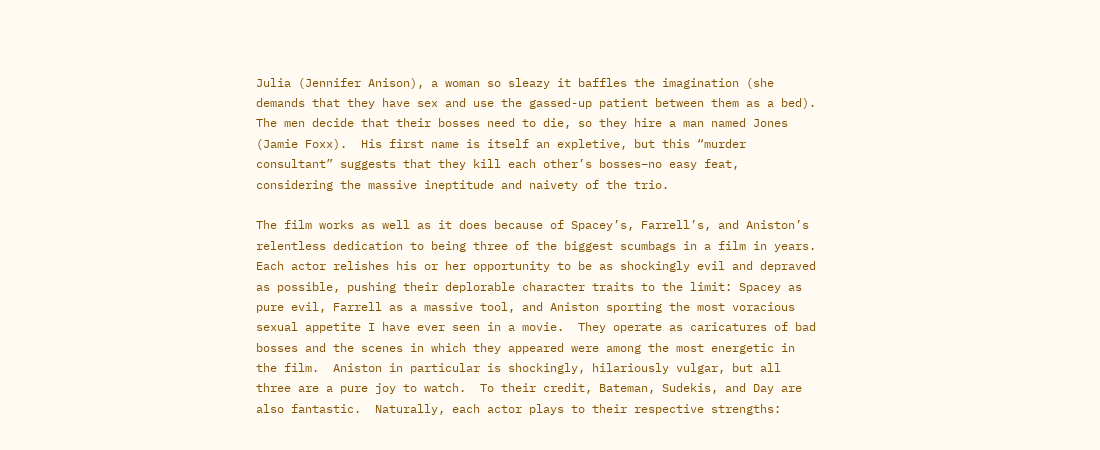Julia (Jennifer Anison), a woman so sleazy it baffles the imagination (she demands that they have sex and use the gassed-up patient between them as a bed).  The men decide that their bosses need to die, so they hire a man named Jones (Jamie Foxx).  His first name is itself an expletive, but this “murder consultant” suggests that they kill each other’s bosses–no easy feat, considering the massive ineptitude and naivety of the trio.

The film works as well as it does because of Spacey’s, Farrell’s, and Aniston’s relentless dedication to being three of the biggest scumbags in a film in years.  Each actor relishes his or her opportunity to be as shockingly evil and depraved as possible, pushing their deplorable character traits to the limit: Spacey as pure evil, Farrell as a massive tool, and Aniston sporting the most voracious sexual appetite I have ever seen in a movie.  They operate as caricatures of bad bosses and the scenes in which they appeared were among the most energetic in the film.  Aniston in particular is shockingly, hilariously vulgar, but all three are a pure joy to watch.  To their credit, Bateman, Sudekis, and Day are also fantastic.  Naturally, each actor plays to their respective strengths: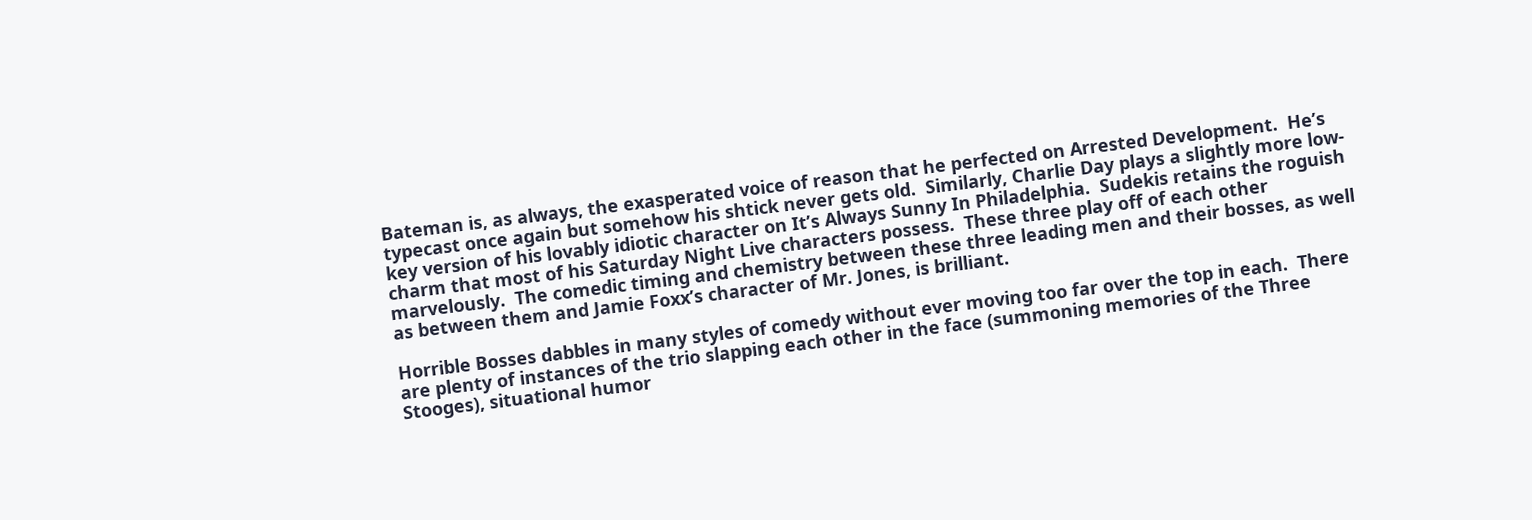Bateman is, as always, the exasperated voice of reason that he perfected on Arrested Development.  He’s typecast once again but somehow his shtick never gets old.  Similarly, Charlie Day plays a slightly more low-key version of his lovably idiotic character on It’s Always Sunny In Philadelphia.  Sudekis retains the roguish charm that most of his Saturday Night Live characters possess.  These three play off of each other marvelously.  The comedic timing and chemistry between these three leading men and their bosses, as well as between them and Jamie Foxx’s character of Mr. Jones, is brilliant.

Horrible Bosses dabbles in many styles of comedy without ever moving too far over the top in each.  There are plenty of instances of the trio slapping each other in the face (summoning memories of the Three Stooges), situational humor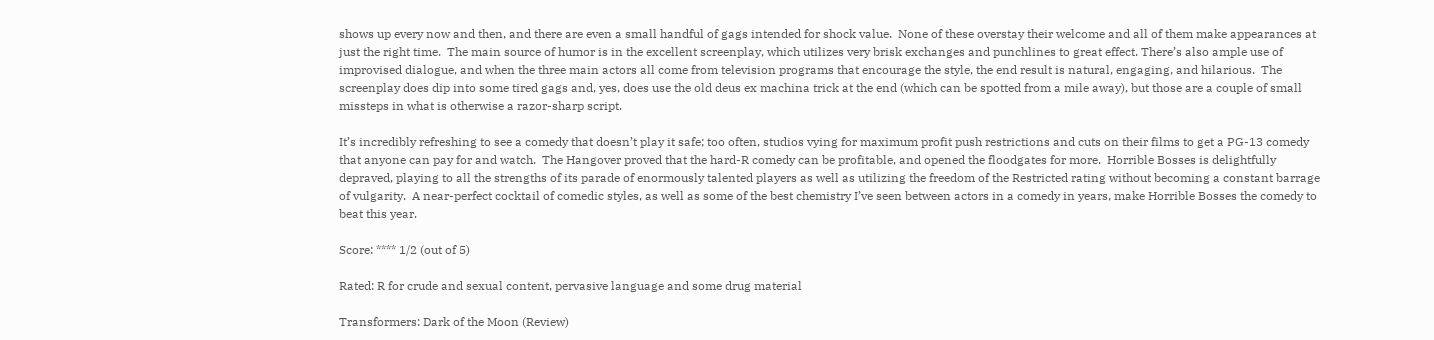shows up every now and then, and there are even a small handful of gags intended for shock value.  None of these overstay their welcome and all of them make appearances at just the right time.  The main source of humor is in the excellent screenplay, which utilizes very brisk exchanges and punchlines to great effect. There’s also ample use of improvised dialogue, and when the three main actors all come from television programs that encourage the style, the end result is natural, engaging, and hilarious.  The screenplay does dip into some tired gags and, yes, does use the old deus ex machina trick at the end (which can be spotted from a mile away), but those are a couple of small missteps in what is otherwise a razor-sharp script.

It’s incredibly refreshing to see a comedy that doesn’t play it safe; too often, studios vying for maximum profit push restrictions and cuts on their films to get a PG-13 comedy that anyone can pay for and watch.  The Hangover proved that the hard-R comedy can be profitable, and opened the floodgates for more.  Horrible Bosses is delightfully depraved, playing to all the strengths of its parade of enormously talented players as well as utilizing the freedom of the Restricted rating without becoming a constant barrage of vulgarity.  A near-perfect cocktail of comedic styles, as well as some of the best chemistry I’ve seen between actors in a comedy in years, make Horrible Bosses the comedy to beat this year.

Score: **** 1/2 (out of 5)

Rated: R for crude and sexual content, pervasive language and some drug material

Transformers: Dark of the Moon (Review)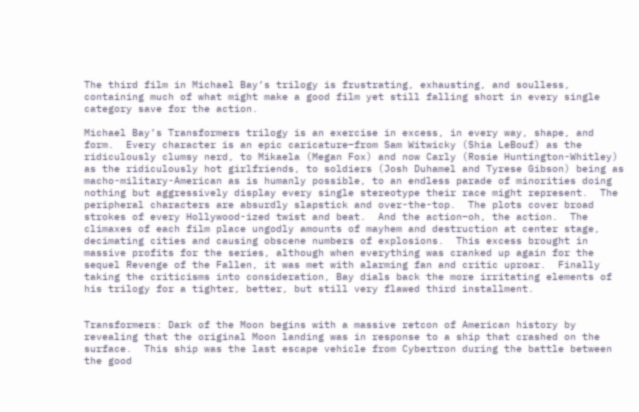The third film in Michael Bay’s trilogy is frustrating, exhausting, and soulless, containing much of what might make a good film yet still falling short in every single category save for the action.

Michael Bay’s Transformers trilogy is an exercise in excess, in every way, shape, and form.  Every character is an epic caricature–from Sam Witwicky (Shia LeBouf) as the ridiculously clumsy nerd, to Mikaela (Megan Fox) and now Carly (Rosie Huntington-Whitley) as the ridiculously hot girlfriends, to soldiers (Josh Duhamel and Tyrese Gibson) being as macho-military-American as is humanly possible, to an endless parade of minorities doing nothing but aggressively display every single stereotype their race might represent.  The peripheral characters are absurdly slapstick and over-the-top.  The plots cover broad strokes of every Hollywood-ized twist and beat.  And the action–oh, the action.  The climaxes of each film place ungodly amounts of mayhem and destruction at center stage, decimating cities and causing obscene numbers of explosions.  This excess brought in massive profits for the series, although when everything was cranked up again for the sequel Revenge of the Fallen, it was met with alarming fan and critic uproar.  Finally taking the criticisms into consideration, Bay dials back the more irritating elements of his trilogy for a tighter, better, but still very flawed third installment.


Transformers: Dark of the Moon begins with a massive retcon of American history by revealing that the original Moon landing was in response to a ship that crashed on the surface.  This ship was the last escape vehicle from Cybertron during the battle between the good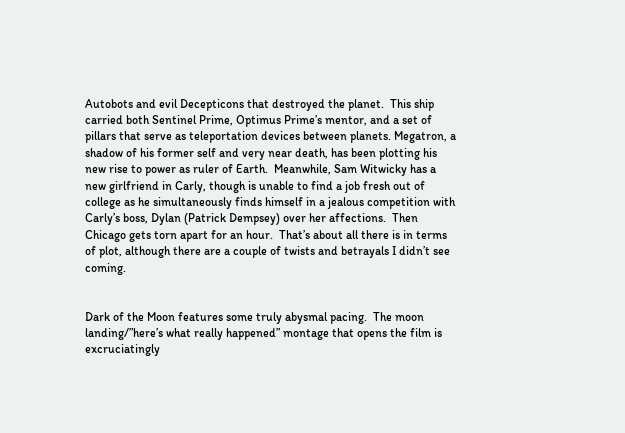Autobots and evil Decepticons that destroyed the planet.  This ship carried both Sentinel Prime, Optimus Prime’s mentor, and a set of pillars that serve as teleportation devices between planets. Megatron, a shadow of his former self and very near death, has been plotting his new rise to power as ruler of Earth.  Meanwhile, Sam Witwicky has a new girlfriend in Carly, though is unable to find a job fresh out of college as he simultaneously finds himself in a jealous competition with Carly’s boss, Dylan (Patrick Dempsey) over her affections.  Then Chicago gets torn apart for an hour.  That’s about all there is in terms of plot, although there are a couple of twists and betrayals I didn’t see coming.


Dark of the Moon features some truly abysmal pacing.  The moon landing/”here’s what really happened” montage that opens the film is excruciatingly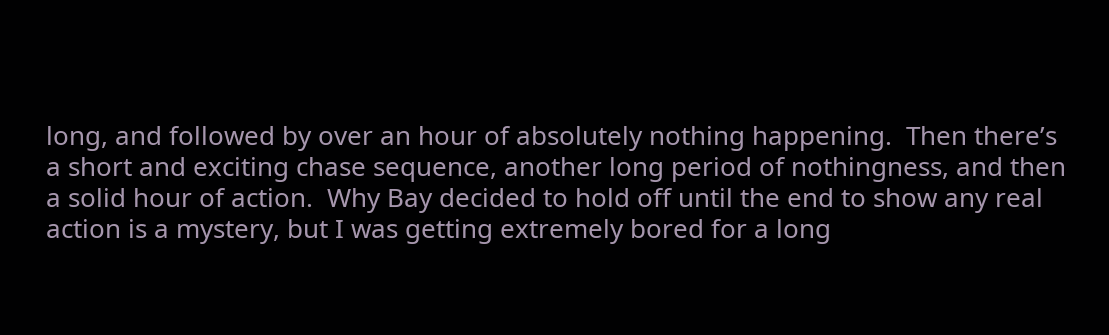long, and followed by over an hour of absolutely nothing happening.  Then there’s a short and exciting chase sequence, another long period of nothingness, and then a solid hour of action.  Why Bay decided to hold off until the end to show any real action is a mystery, but I was getting extremely bored for a long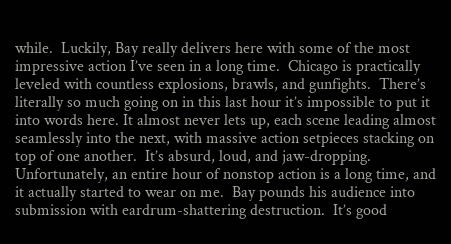while.  Luckily, Bay really delivers here with some of the most impressive action I’ve seen in a long time.  Chicago is practically leveled with countless explosions, brawls, and gunfights.  There’s literally so much going on in this last hour it’s impossible to put it into words here. It almost never lets up, each scene leading almost seamlessly into the next, with massive action setpieces stacking on top of one another.  It’s absurd, loud, and jaw-dropping.  Unfortunately, an entire hour of nonstop action is a long time, and it actually started to wear on me.  Bay pounds his audience into submission with eardrum-shattering destruction.  It’s good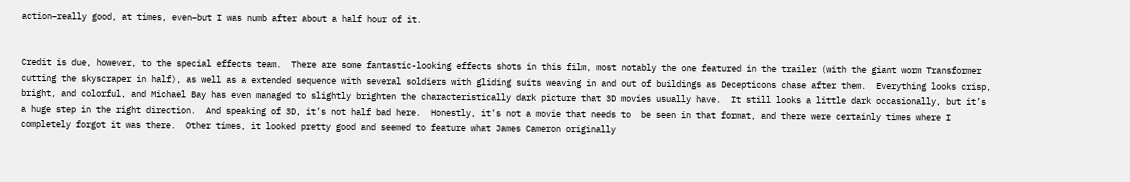action–really good, at times, even–but I was numb after about a half hour of it.


Credit is due, however, to the special effects team.  There are some fantastic-looking effects shots in this film, most notably the one featured in the trailer (with the giant worm Transformer cutting the skyscraper in half), as well as a extended sequence with several soldiers with gliding suits weaving in and out of buildings as Decepticons chase after them.  Everything looks crisp, bright, and colorful, and Michael Bay has even managed to slightly brighten the characteristically dark picture that 3D movies usually have.  It still looks a little dark occasionally, but it’s a huge step in the right direction.  And speaking of 3D, it’s not half bad here.  Honestly, it’s not a movie that needs to  be seen in that format, and there were certainly times where I completely forgot it was there.  Other times, it looked pretty good and seemed to feature what James Cameron originally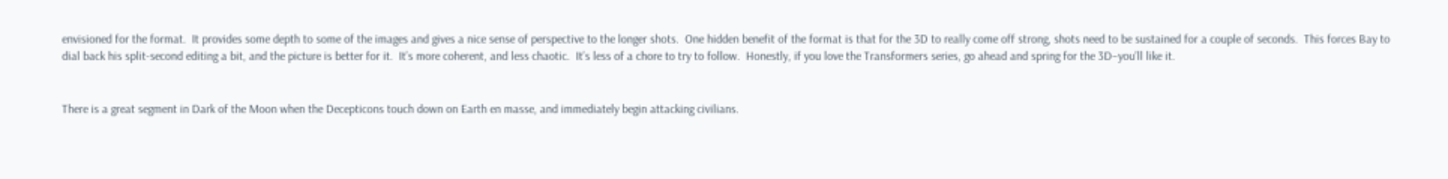envisioned for the format.  It provides some depth to some of the images and gives a nice sense of perspective to the longer shots.  One hidden benefit of the format is that for the 3D to really come off strong, shots need to be sustained for a couple of seconds.  This forces Bay to dial back his split-second editing a bit, and the picture is better for it.  It’s more coherent, and less chaotic.  It’s less of a chore to try to follow.  Honestly, if you love the Transformers series, go ahead and spring for the 3D–you’ll like it.


There is a great segment in Dark of the Moon when the Decepticons touch down on Earth en masse, and immediately begin attacking civilians.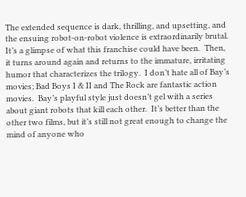The extended sequence is dark, thrilling, and upsetting, and the ensuing robot-on-robot violence is extraordinarily brutal.  It’s a glimpse of what this franchise could have been.  Then, it turns around again and returns to the immature, irritating humor that characterizes the trilogy.  I don’t hate all of Bay’s movies; Bad Boys I & II and The Rock are fantastic action movies.  Bay’s playful style just doesn’t gel with a series about giant robots that kill each other.  It’s better than the other two films, but it’s still not great enough to change the mind of anyone who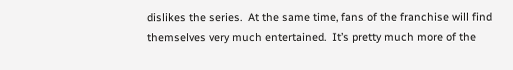dislikes the series.  At the same time, fans of the franchise will find themselves very much entertained.  It’s pretty much more of the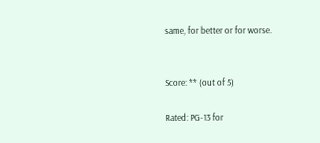same, for better or for worse.


Score: ** (out of 5)

Rated: PG-13 for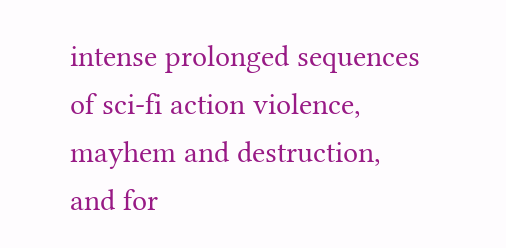intense prolonged sequences of sci-fi action violence, mayhem and destruction, and for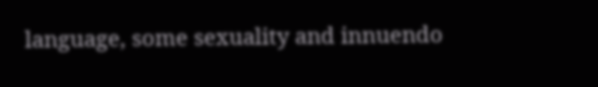language, some sexuality and innuendo